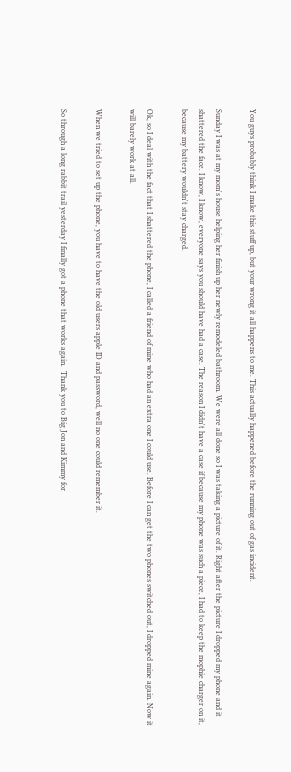You guys probably think I make this stuff up, but your wrong it all happens to me. This actually happened before the running out of gas incident.

Sunday I was at my mom's house helping her finish up her newly remodeled bathroom. We were all done so I was taking a picture of it. Right after the picture I dropped my phone and it shattered the face. I know, I know, everyone says you should have had a case. The reason I didn't have a case if because my phone was such a piece, I had to keep the mophie charger on it, because my battery wouldn't stay charged.

Ok, so I deal with the fact that I shattered the phone, I called a friend of mine who had an extra one I could use. Before I can get the two phones switched out, I dropped mine again. Now it will barely work at all.

When we tried to set up the phone, you have to have the old users apple ID and password, well no one could remember it.

So through a long rabbit trail yesterday I finally got a phone that works again.  Thank you to Big Jon and Kimmy for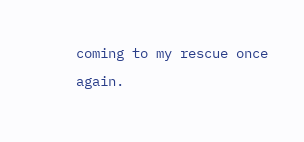coming to my rescue once again.